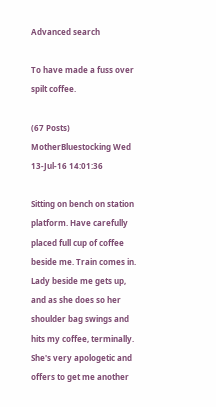Advanced search

To have made a fuss over spilt coffee.

(67 Posts)
MotherBluestocking Wed 13-Jul-16 14:01:36

Sitting on bench on station platform. Have carefully placed full cup of coffee beside me. Train comes in. Lady beside me gets up, and as she does so her shoulder bag swings and hits my coffee, terminally. She's very apologetic and offers to get me another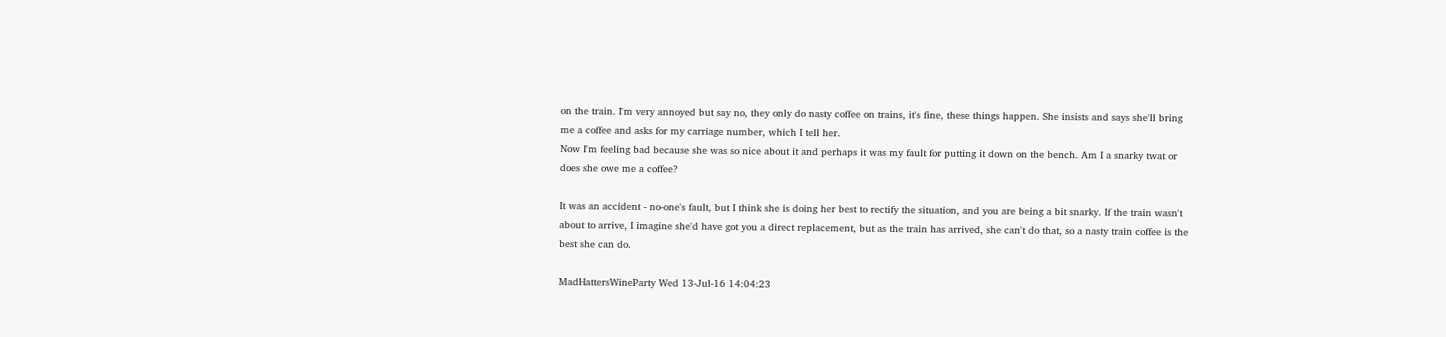on the train. I'm very annoyed but say no, they only do nasty coffee on trains, it's fine, these things happen. She insists and says she'll bring me a coffee and asks for my carriage number, which I tell her.
Now I'm feeling bad because she was so nice about it and perhaps it was my fault for putting it down on the bench. Am I a snarky twat or does she owe me a coffee?

It was an accident - no-one's fault, but I think she is doing her best to rectify the situation, and you are being a bit snarky. If the train wasn't about to arrive, I imagine she'd have got you a direct replacement, but as the train has arrived, she can't do that, so a nasty train coffee is the best she can do.

MadHattersWineParty Wed 13-Jul-16 14:04:23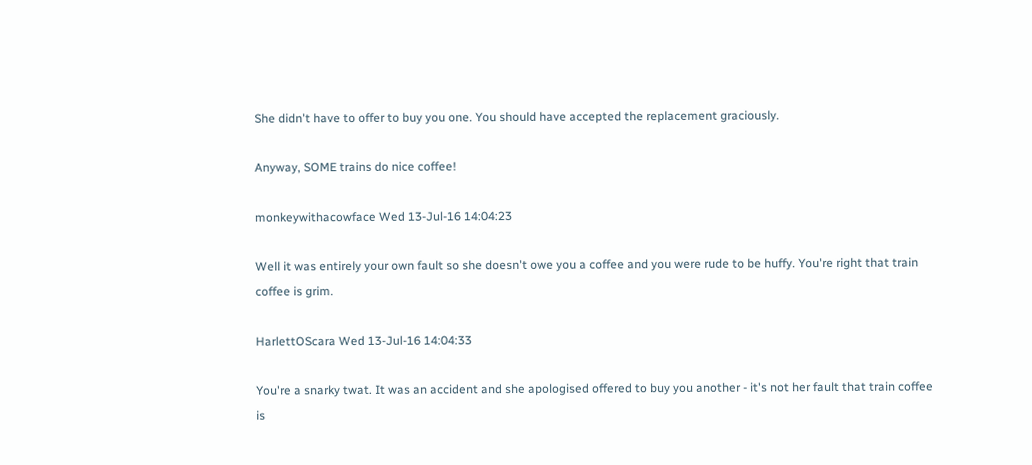She didn't have to offer to buy you one. You should have accepted the replacement graciously.

Anyway, SOME trains do nice coffee!

monkeywithacowface Wed 13-Jul-16 14:04:23

Well it was entirely your own fault so she doesn't owe you a coffee and you were rude to be huffy. You're right that train coffee is grim.

HarlettOScara Wed 13-Jul-16 14:04:33

You're a snarky twat. It was an accident and she apologised offered to buy you another - it's not her fault that train coffee is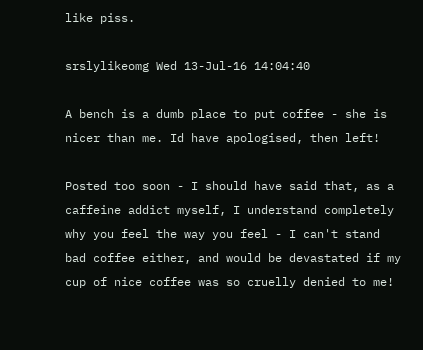like piss.

srslylikeomg Wed 13-Jul-16 14:04:40

A bench is a dumb place to put coffee - she is nicer than me. Id have apologised, then left!

Posted too soon - I should have said that, as a caffeine addict myself, I understand completely why you feel the way you feel - I can't stand bad coffee either, and would be devastated if my cup of nice coffee was so cruelly denied to me!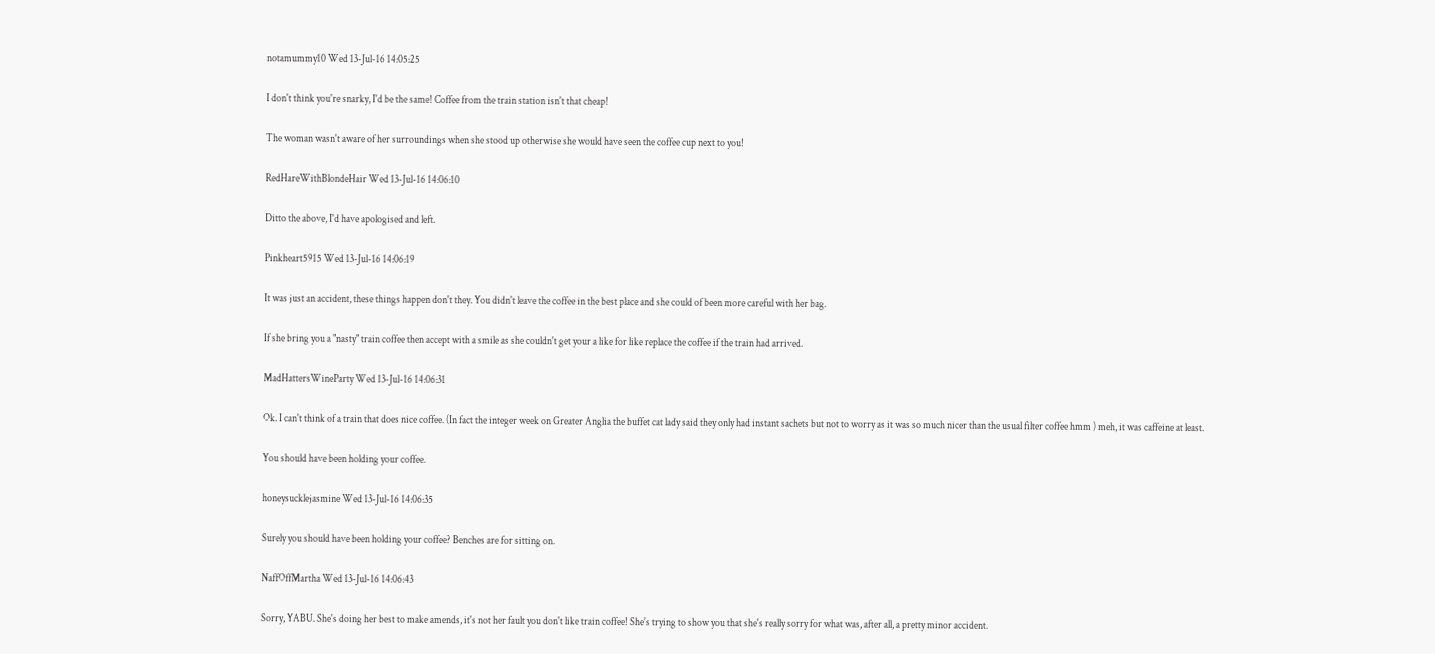notamummy10 Wed 13-Jul-16 14:05:25

I don't think you're snarky, I'd be the same! Coffee from the train station isn't that cheap!

The woman wasn't aware of her surroundings when she stood up otherwise she would have seen the coffee cup next to you!

RedHareWithBlondeHair Wed 13-Jul-16 14:06:10

Ditto the above, I'd have apologised and left.

Pinkheart5915 Wed 13-Jul-16 14:06:19

It was just an accident, these things happen don't they. You didn't leave the coffee in the best place and she could of been more careful with her bag.

If she bring you a "nasty" train coffee then accept with a smile as she couldn't get your a like for like replace the coffee if the train had arrived.

MadHattersWineParty Wed 13-Jul-16 14:06:31

Ok. I can't think of a train that does nice coffee. (In fact the integer week on Greater Anglia the buffet cat lady said they only had instant sachets but not to worry as it was so much nicer than the usual filter coffee hmm ) meh, it was caffeine at least.

You should have been holding your coffee.

honeysucklejasmine Wed 13-Jul-16 14:06:35

Surely you should have been holding your coffee? Benches are for sitting on.

NaffOffMartha Wed 13-Jul-16 14:06:43

Sorry, YABU. She's doing her best to make amends, it's not her fault you don't like train coffee! She's trying to show you that she's really sorry for what was, after all, a pretty minor accident.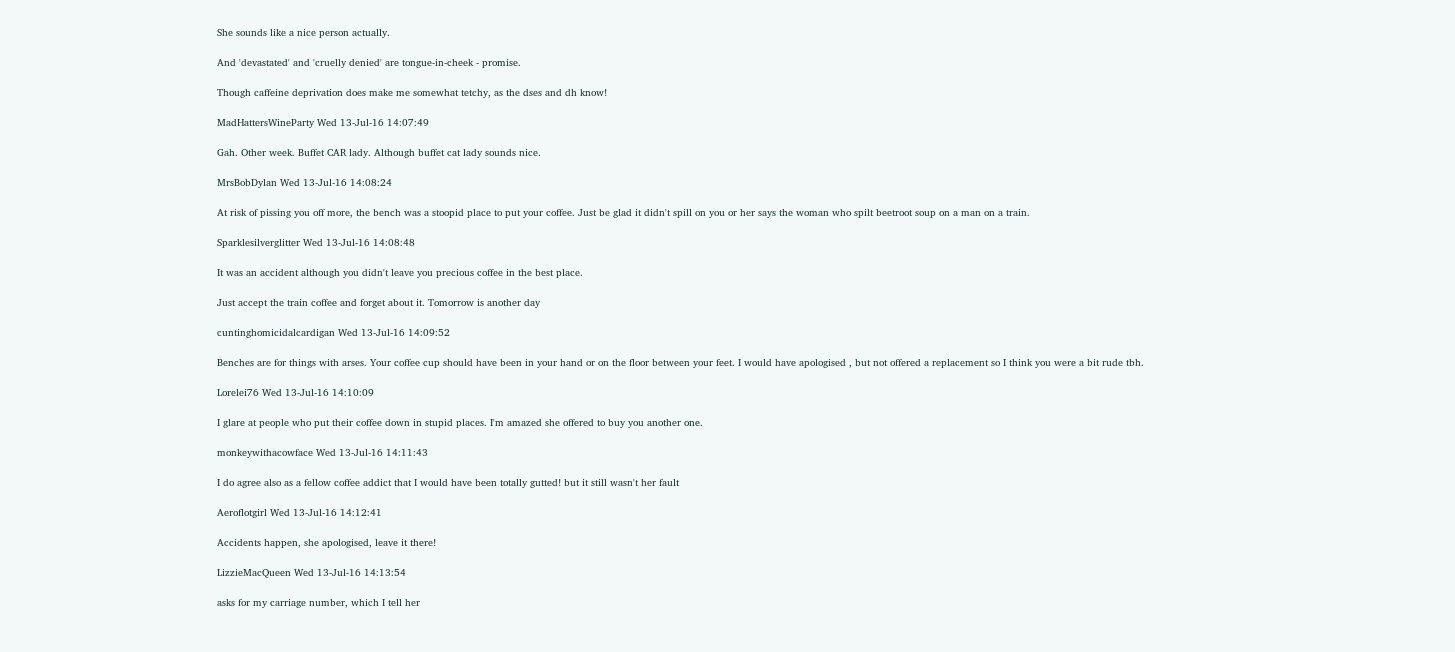She sounds like a nice person actually.

And 'devastated' and 'cruelly denied' are tongue-in-cheek - promise.

Though caffeine deprivation does make me somewhat tetchy, as the dses and dh know!

MadHattersWineParty Wed 13-Jul-16 14:07:49

Gah. Other week. Buffet CAR lady. Although buffet cat lady sounds nice.

MrsBobDylan Wed 13-Jul-16 14:08:24

At risk of pissing you off more, the bench was a stoopid place to put your coffee. Just be glad it didn't spill on you or her says the woman who spilt beetroot soup on a man on a train.

Sparklesilverglitter Wed 13-Jul-16 14:08:48

It was an accident although you didn't leave you precious coffee in the best place.

Just accept the train coffee and forget about it. Tomorrow is another day

cuntinghomicidalcardigan Wed 13-Jul-16 14:09:52

Benches are for things with arses. Your coffee cup should have been in your hand or on the floor between your feet. I would have apologised , but not offered a replacement so I think you were a bit rude tbh.

Lorelei76 Wed 13-Jul-16 14:10:09

I glare at people who put their coffee down in stupid places. I'm amazed she offered to buy you another one.

monkeywithacowface Wed 13-Jul-16 14:11:43

I do agree also as a fellow coffee addict that I would have been totally gutted! but it still wasn't her fault

Aeroflotgirl Wed 13-Jul-16 14:12:41

Accidents happen, she apologised, leave it there!

LizzieMacQueen Wed 13-Jul-16 14:13:54

asks for my carriage number, which I tell her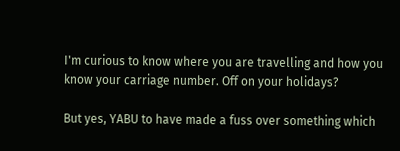I'm curious to know where you are travelling and how you know your carriage number. Off on your holidays?

But yes, YABU to have made a fuss over something which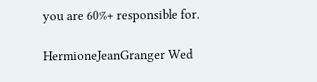you are 60%+ responsible for.

HermioneJeanGranger Wed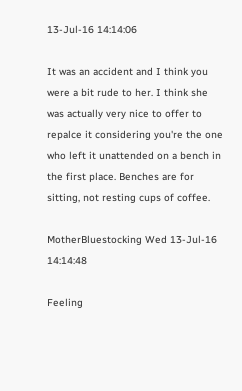13-Jul-16 14:14:06

It was an accident and I think you were a bit rude to her. I think she was actually very nice to offer to repalce it considering you're the one who left it unattended on a bench in the first place. Benches are for sitting, not resting cups of coffee.

MotherBluestocking Wed 13-Jul-16 14:14:48

Feeling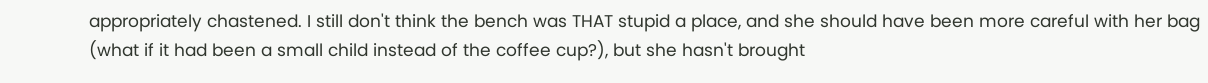appropriately chastened. I still don't think the bench was THAT stupid a place, and she should have been more careful with her bag (what if it had been a small child instead of the coffee cup?), but she hasn't brought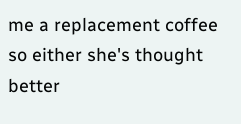me a replacement coffee so either she's thought better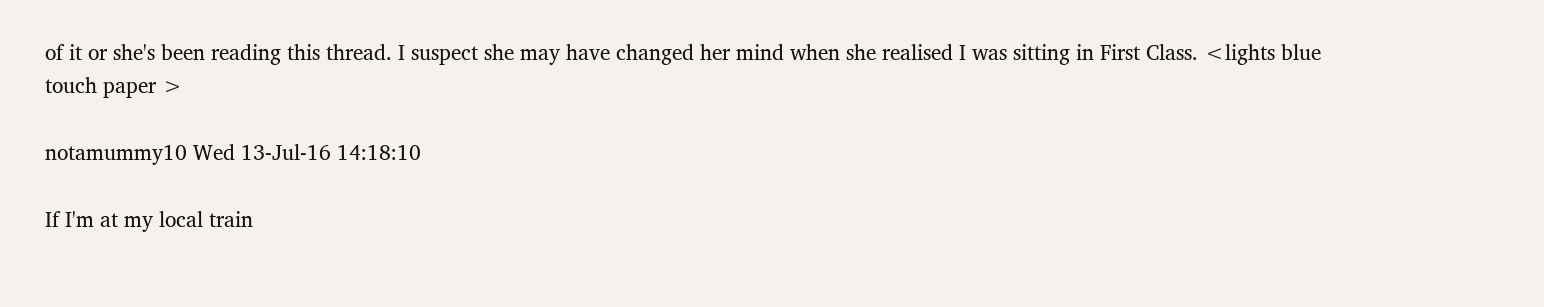of it or she's been reading this thread. I suspect she may have changed her mind when she realised I was sitting in First Class. <lights blue touch paper >

notamummy10 Wed 13-Jul-16 14:18:10

If I'm at my local train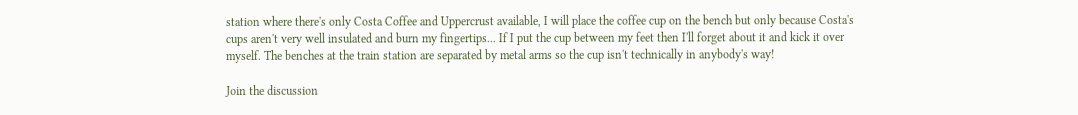station where there's only Costa Coffee and Uppercrust available, I will place the coffee cup on the bench but only because Costa's cups aren't very well insulated and burn my fingertips... If I put the cup between my feet then I'll forget about it and kick it over myself. The benches at the train station are separated by metal arms so the cup isn't technically in anybody's way!

Join the discussion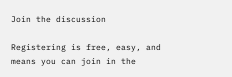Join the discussion

Registering is free, easy, and means you can join in the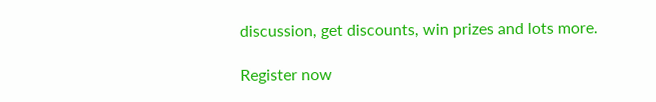discussion, get discounts, win prizes and lots more.

Register now